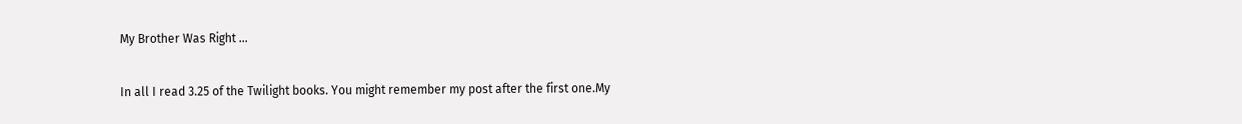My Brother Was Right …

In all I read 3.25 of the Twilight books. You might remember my post after the first one.My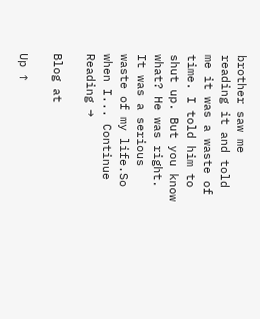brother saw me reading it and told me it was a waste of time. I told him to shut up. But you know what? He was right. It was a serious waste of my life.So when I... Continue Reading →

Blog at

Up ↑